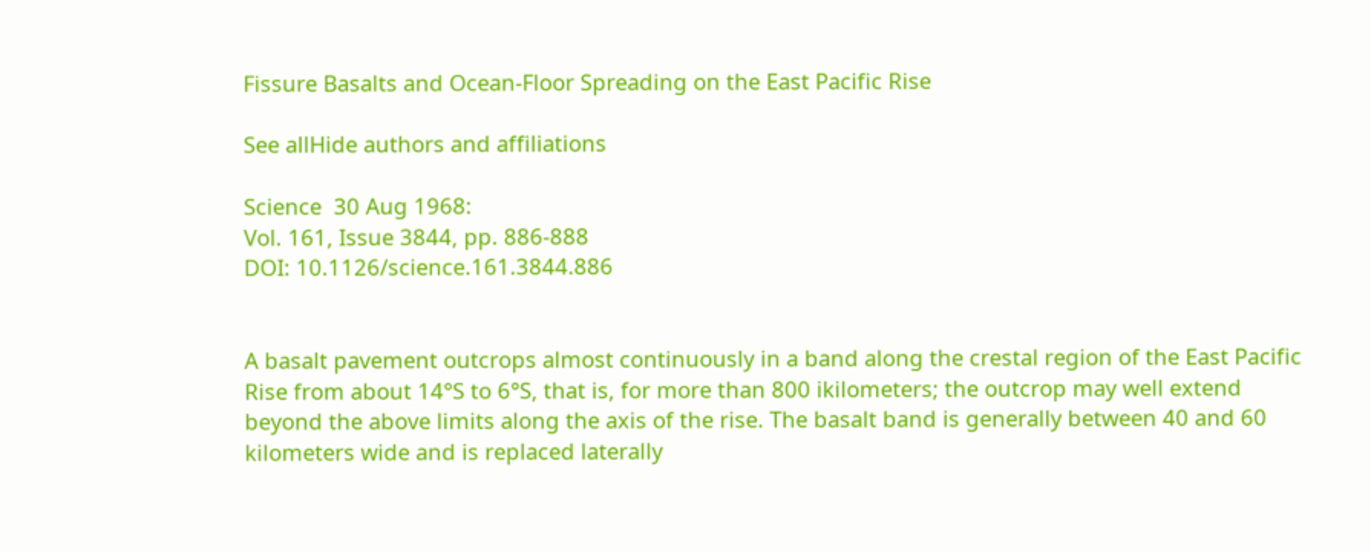Fissure Basalts and Ocean-Floor Spreading on the East Pacific Rise

See allHide authors and affiliations

Science  30 Aug 1968:
Vol. 161, Issue 3844, pp. 886-888
DOI: 10.1126/science.161.3844.886


A basalt pavement outcrops almost continuously in a band along the crestal region of the East Pacific Rise from about 14°S to 6°S, that is, for more than 800 ikilometers; the outcrop may well extend beyond the above limits along the axis of the rise. The basalt band is generally between 40 and 60 kilometers wide and is replaced laterally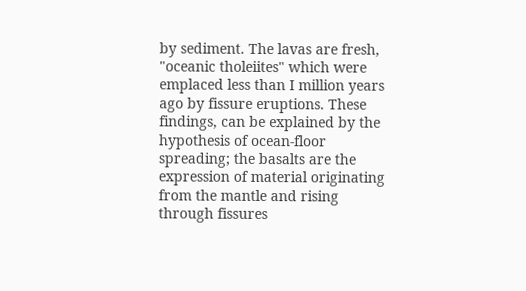by sediment. The lavas are fresh, "oceanic tholeiites" which were emplaced less than I million years ago by fissure eruptions. These findings, can be explained by the hypothesis of ocean-floor spreading; the basalts are the expression of material originating from the mantle and rising through fissures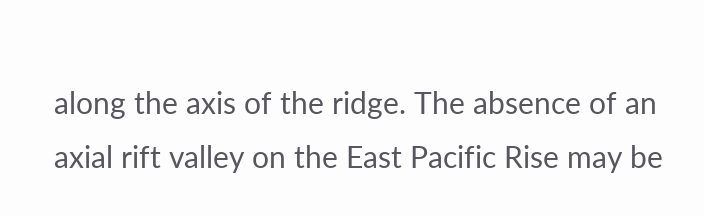along the axis of the ridge. The absence of an axial rift valley on the East Pacific Rise may be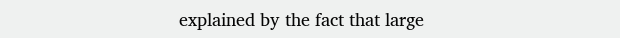explained by the fact that large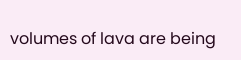volumes of lava are being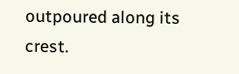outpoured along its crest.